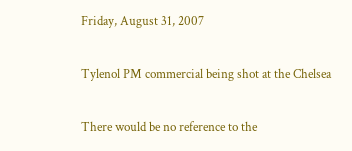Friday, August 31, 2007

Tylenol PM commercial being shot at the Chelsea

There would be no reference to the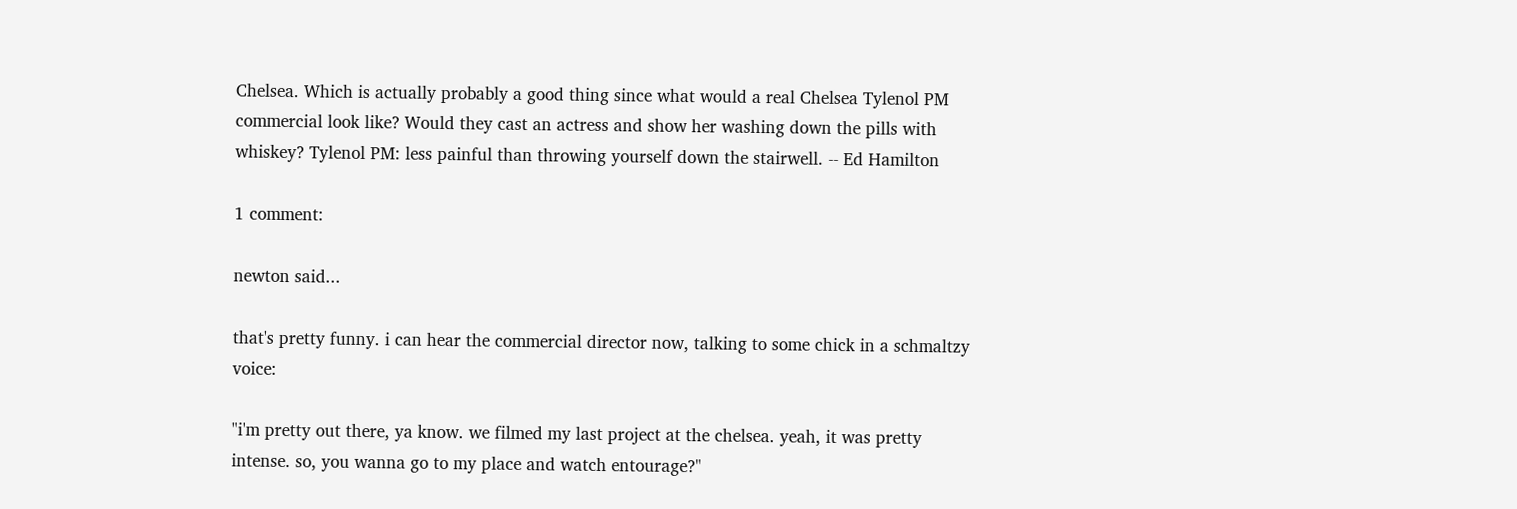Chelsea. Which is actually probably a good thing since what would a real Chelsea Tylenol PM commercial look like? Would they cast an actress and show her washing down the pills with whiskey? Tylenol PM: less painful than throwing yourself down the stairwell. -- Ed Hamilton

1 comment:

newton said...

that's pretty funny. i can hear the commercial director now, talking to some chick in a schmaltzy voice:

"i'm pretty out there, ya know. we filmed my last project at the chelsea. yeah, it was pretty intense. so, you wanna go to my place and watch entourage?"